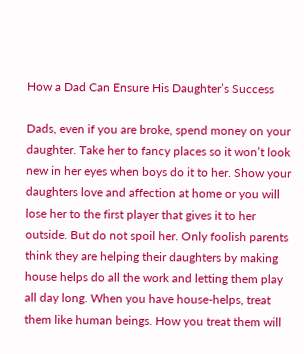How a Dad Can Ensure His Daughter’s Success

Dads, even if you are broke, spend money on your daughter. Take her to fancy places so it won’t look new in her eyes when boys do it to her. Show your daughters love and affection at home or you will lose her to the first player that gives it to her outside. But do not spoil her. Only foolish parents think they are helping their daughters by making house helps do all the work and letting them play all day long. When you have house-helps, treat them like human beings. How you treat them will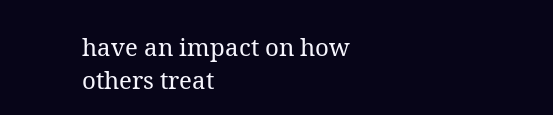have an impact on how others treat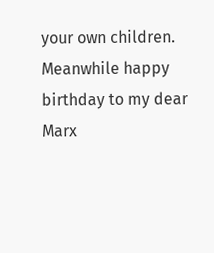your own children. Meanwhile happy birthday to my dear Marx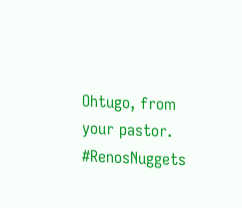Ohtugo, from your pastor. #RenosNuggets